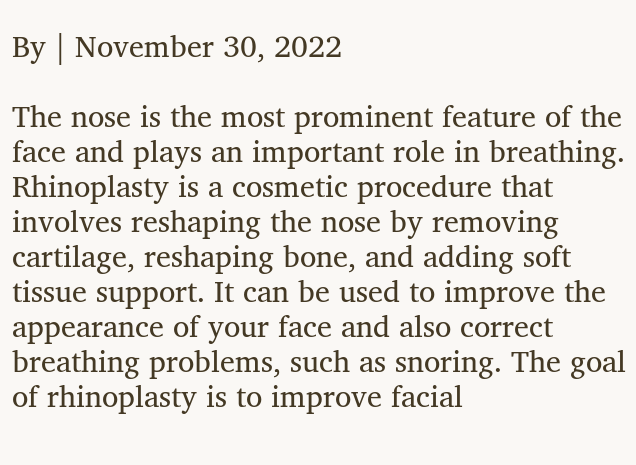By | November 30, 2022

The nose is the most prominent feature of the face and plays an important role in breathing. Rhinoplasty is a cosmetic procedure that involves reshaping the nose by removing cartilage, reshaping bone, and adding soft tissue support. It can be used to improve the appearance of your face and also correct breathing problems, such as snoring. The goal of rhinoplasty is to improve facial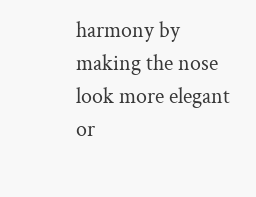harmony by making the nose look more elegant or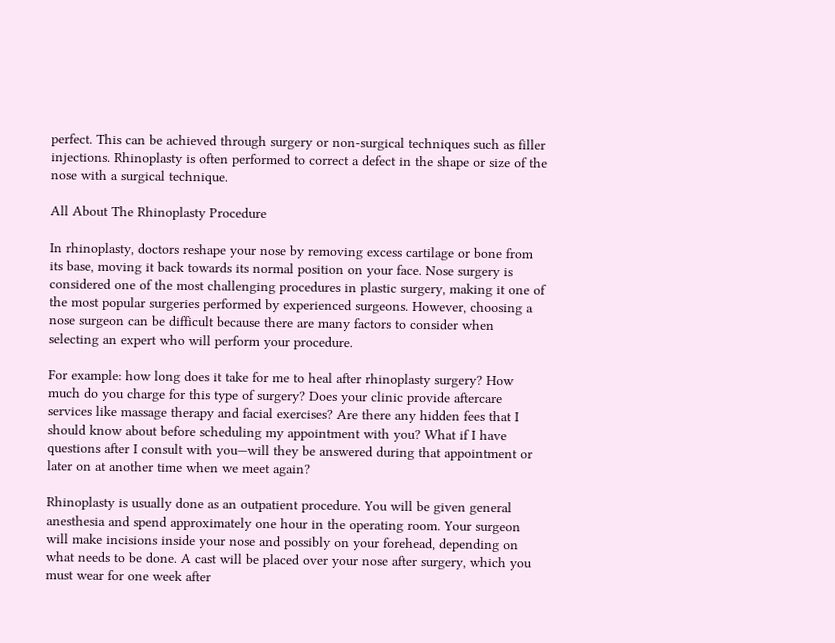perfect. This can be achieved through surgery or non-surgical techniques such as filler injections. Rhinoplasty is often performed to correct a defect in the shape or size of the nose with a surgical technique.

All About The Rhinoplasty Procedure

In rhinoplasty, doctors reshape your nose by removing excess cartilage or bone from its base, moving it back towards its normal position on your face. Nose surgery is considered one of the most challenging procedures in plastic surgery, making it one of the most popular surgeries performed by experienced surgeons. However, choosing a nose surgeon can be difficult because there are many factors to consider when selecting an expert who will perform your procedure.

For example: how long does it take for me to heal after rhinoplasty surgery? How much do you charge for this type of surgery? Does your clinic provide aftercare services like massage therapy and facial exercises? Are there any hidden fees that I should know about before scheduling my appointment with you? What if I have questions after I consult with you—will they be answered during that appointment or later on at another time when we meet again?

Rhinoplasty is usually done as an outpatient procedure. You will be given general anesthesia and spend approximately one hour in the operating room. Your surgeon will make incisions inside your nose and possibly on your forehead, depending on what needs to be done. A cast will be placed over your nose after surgery, which you must wear for one week after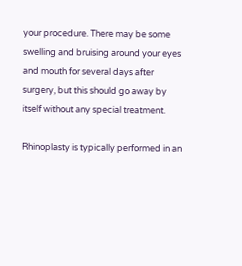your procedure. There may be some swelling and bruising around your eyes and mouth for several days after surgery, but this should go away by itself without any special treatment.

Rhinoplasty is typically performed in an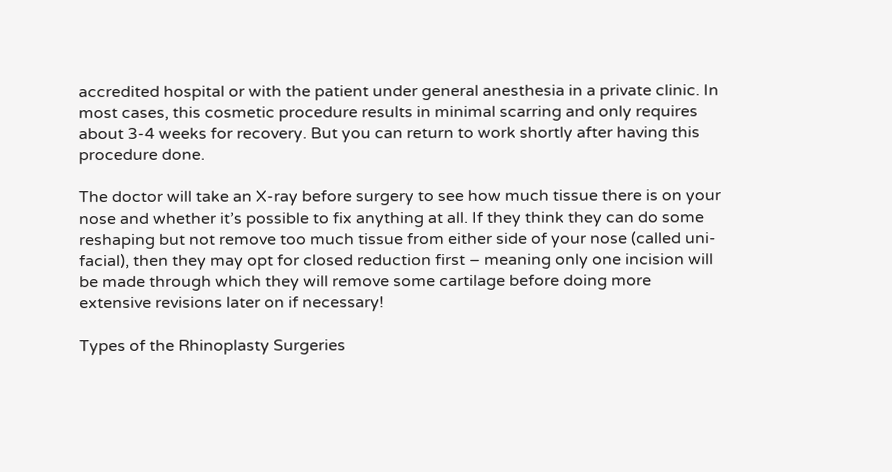accredited hospital or with the patient under general anesthesia in a private clinic. In most cases, this cosmetic procedure results in minimal scarring and only requires about 3-4 weeks for recovery. But you can return to work shortly after having this procedure done.

The doctor will take an X-ray before surgery to see how much tissue there is on your nose and whether it’s possible to fix anything at all. If they think they can do some reshaping but not remove too much tissue from either side of your nose (called uni-facial), then they may opt for closed reduction first – meaning only one incision will be made through which they will remove some cartilage before doing more extensive revisions later on if necessary!

Types of the Rhinoplasty Surgeries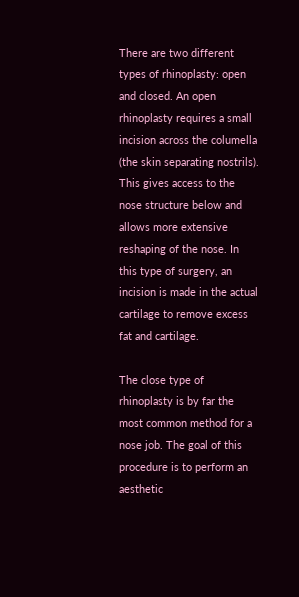There are two different types of rhinoplasty: open and closed. An open rhinoplasty requires a small incision across the columella (the skin separating nostrils). This gives access to the nose structure below and allows more extensive reshaping of the nose. In this type of surgery, an incision is made in the actual cartilage to remove excess fat and cartilage.

The close type of rhinoplasty is by far the most common method for a nose job. The goal of this procedure is to perform an aesthetic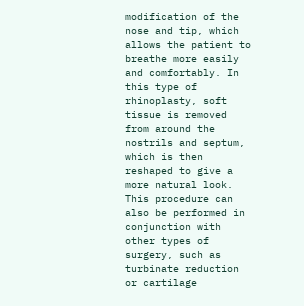modification of the nose and tip, which allows the patient to breathe more easily and comfortably. In this type of rhinoplasty, soft tissue is removed from around the nostrils and septum, which is then reshaped to give a more natural look. This procedure can also be performed in conjunction with other types of surgery, such as turbinate reduction or cartilage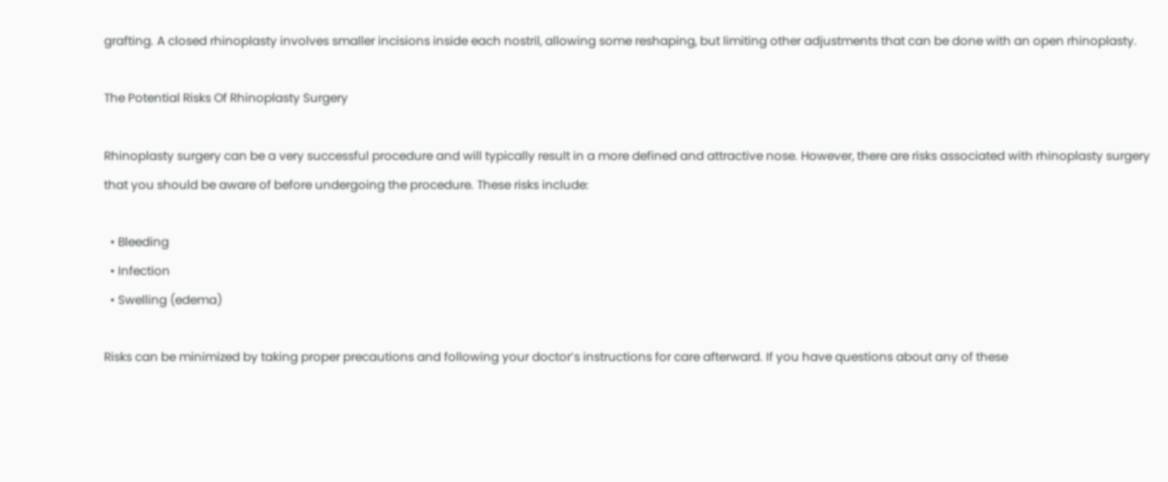grafting. A closed rhinoplasty involves smaller incisions inside each nostril, allowing some reshaping, but limiting other adjustments that can be done with an open rhinoplasty.

The Potential Risks Of Rhinoplasty Surgery

Rhinoplasty surgery can be a very successful procedure and will typically result in a more defined and attractive nose. However, there are risks associated with rhinoplasty surgery that you should be aware of before undergoing the procedure. These risks include:

  • Bleeding
  • Infection
  • Swelling (edema)

Risks can be minimized by taking proper precautions and following your doctor’s instructions for care afterward. If you have questions about any of these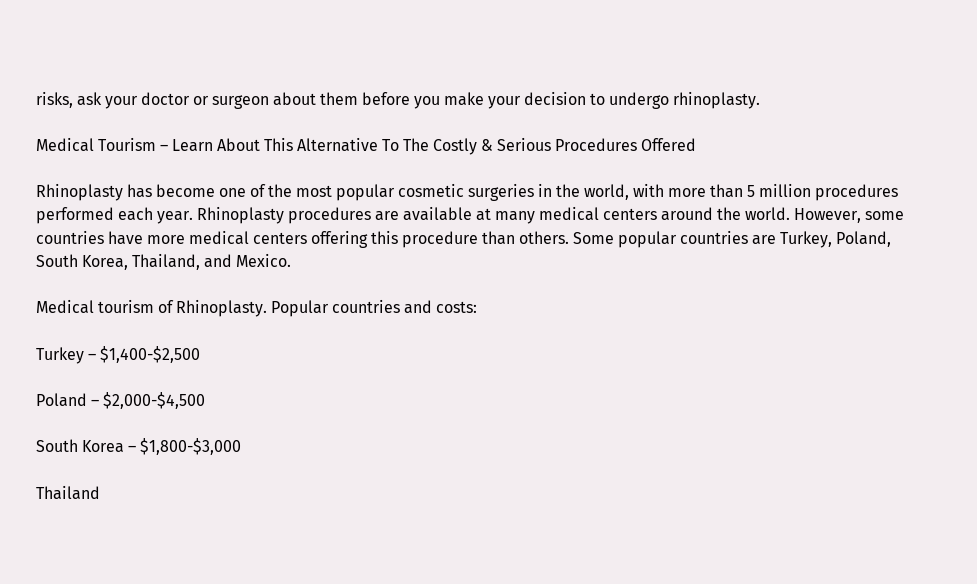risks, ask your doctor or surgeon about them before you make your decision to undergo rhinoplasty.

Medical Tourism – Learn About This Alternative To The Costly & Serious Procedures Offered

Rhinoplasty has become one of the most popular cosmetic surgeries in the world, with more than 5 million procedures performed each year. Rhinoplasty procedures are available at many medical centers around the world. However, some countries have more medical centers offering this procedure than others. Some popular countries are Turkey, Poland, South Korea, Thailand, and Mexico.

Medical tourism of Rhinoplasty. Popular countries and costs:

Turkey – $1,400-$2,500

Poland – $2,000-$4,500

South Korea – $1,800-$3,000

Thailand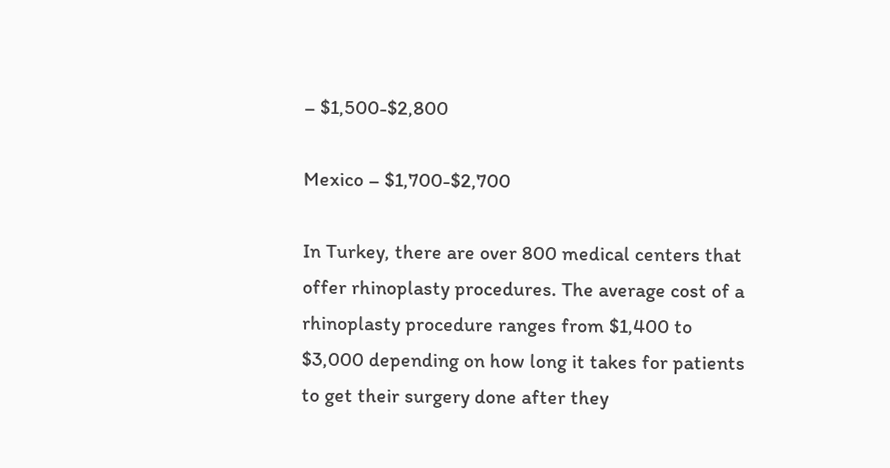– $1,500-$2,800

Mexico – $1,700-$2,700

In Turkey, there are over 800 medical centers that offer rhinoplasty procedures. The average cost of a rhinoplasty procedure ranges from $1,400 to $3,000 depending on how long it takes for patients to get their surgery done after they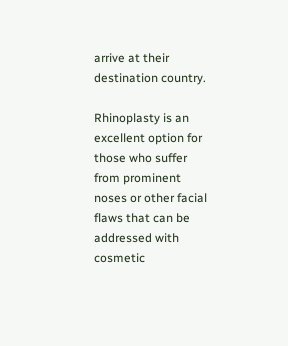arrive at their destination country.

Rhinoplasty is an excellent option for those who suffer from prominent noses or other facial flaws that can be addressed with cosmetic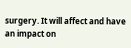surgery. It will affect and have an impact on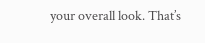your overall look. That’s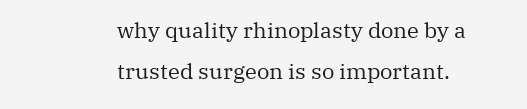why quality rhinoplasty done by a trusted surgeon is so important.